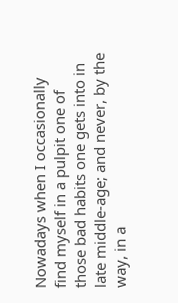Nowadays when I occasionally find myself in a pulpit one of those bad habits one gets into in late middle-age; and never, by the way, in a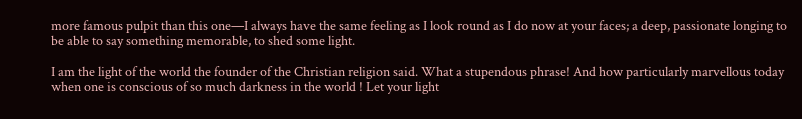more famous pulpit than this one—I always have the same feeling as I look round as I do now at your faces; a deep, passionate longing to be able to say something memorable, to shed some light.

I am the light of the world the founder of the Christian religion said. What a stupendous phrase! And how particularly marvellous today when one is conscious of so much darkness in the world ! Let your light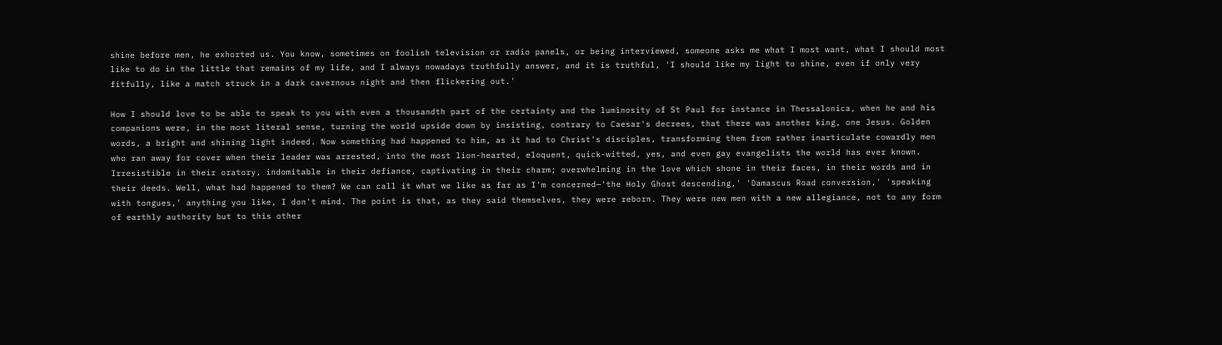shine before men, he exhorted us. You know, sometimes on foolish television or radio panels, or being interviewed, someone asks me what I most want, what I should most like to do in the little that remains of my life, and I always nowadays truthfully answer, and it is truthful, 'I should like my light to shine, even if only very fitfully, like a match struck in a dark cavernous night and then flickering out.'

How I should love to be able to speak to you with even a thousandth part of the certainty and the luminosity of St Paul for instance in Thessalonica, when he and his companions were, in the most literal sense, turning the world upside down by insisting, contrary to Caesar's decrees, that there was another king, one Jesus. Golden words, a bright and shining light indeed. Now something had happened to him, as it had to Christ's disciples, transforming them from rather inarticulate cowardly men who ran away for cover when their leader was arrested, into the most lion-hearted, eloquent, quick-witted, yes, and even gay evangelists the world has ever known. Irresistible in their oratory, indomitable in their defiance, captivating in their charm; overwhelming in the love which shone in their faces, in their words and in their deeds. Well, what had happened to them? We can call it what we like as far as I'm concerned—'the Holy Ghost descending,' 'Damascus Road conversion,' 'speaking with tongues,' anything you like, I don't mind. The point is that, as they said themselves, they were reborn. They were new men with a new allegiance, not to any form of earthly authority but to this other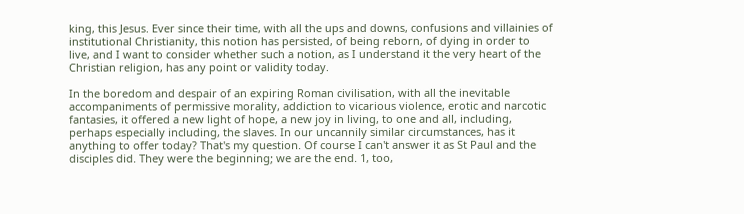king, this Jesus. Ever since their time, with all the ups and downs, confusions and villainies of institutional Christianity, this notion has persisted, of being reborn, of dying in order to live, and I want to consider whether such a notion, as I understand it the very heart of the Christian religion, has any point or validity today.

In the boredom and despair of an expiring Roman civilisation, with all the inevitable accompaniments of permissive morality, addiction to vicarious violence, erotic and narcotic fantasies, it offered a new light of hope, a new joy in living, to one and all, including, perhaps especially including, the slaves. In our uncannily similar circumstances, has it anything to offer today? That's my question. Of course I can't answer it as St Paul and the disciples did. They were the beginning; we are the end. 1, too,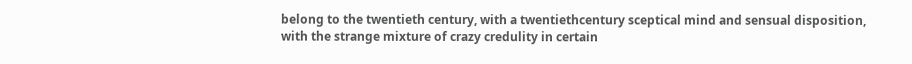belong to the twentieth century, with a twentiethcentury sceptical mind and sensual disposition, with the strange mixture of crazy credulity in certain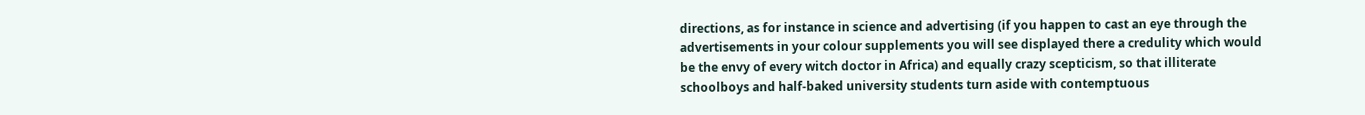directions, as for instance in science and advertising (if you happen to cast an eye through the advertisements in your colour supplements you will see displayed there a credulity which would be the envy of every witch doctor in Africa) and equally crazy scepticism, so that illiterate schoolboys and half-baked university students turn aside with contemptuous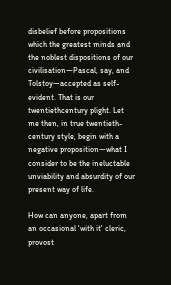disbelief before propositions which the greatest minds and the noblest dispositions of our civilisation—Pascal, say, and Tolstoy—accepted as self-evident. That is our twentiethcentury plight. Let me then, in true twentieth-century style, begin with a negative proposition—what I consider to be the ineluctable unviability and absurdity of our present way of life.

How can anyone, apart from an occasional 'with it' cleric, provost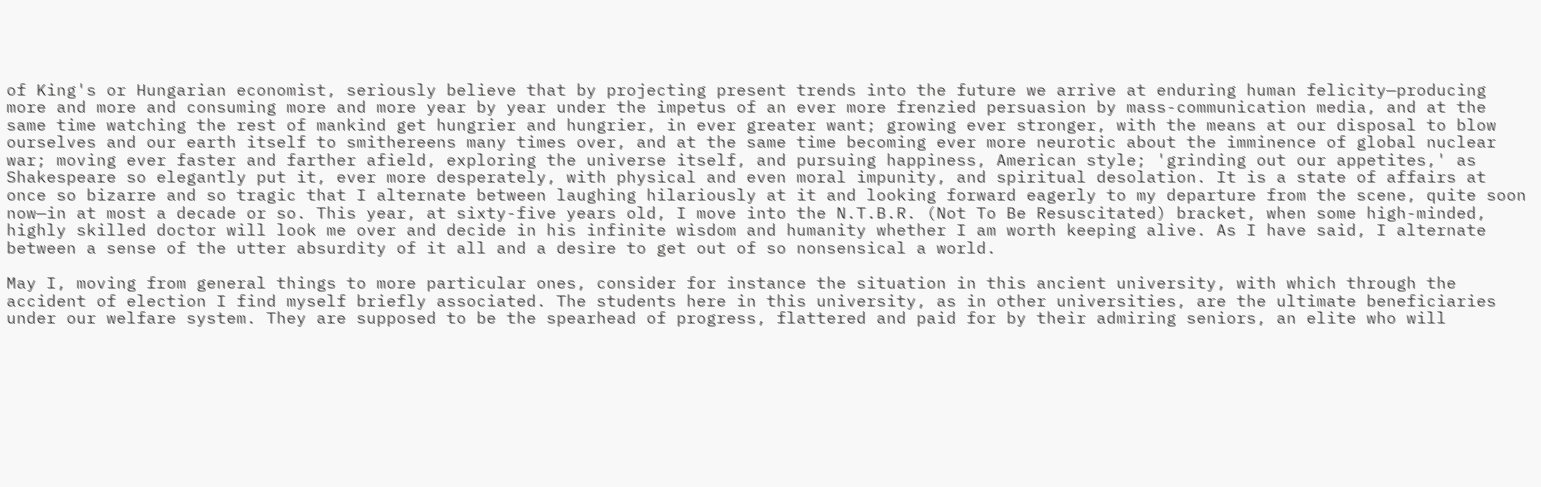of King's or Hungarian economist, seriously believe that by projecting present trends into the future we arrive at enduring human felicity—producing more and more and consuming more and more year by year under the impetus of an ever more frenzied persuasion by mass-communication media, and at the same time watching the rest of mankind get hungrier and hungrier, in ever greater want; growing ever stronger, with the means at our disposal to blow ourselves and our earth itself to smithereens many times over, and at the same time becoming ever more neurotic about the imminence of global nuclear war; moving ever faster and farther afield, exploring the universe itself, and pursuing happiness, American style; 'grinding out our appetites,' as Shakespeare so elegantly put it, ever more desperately, with physical and even moral impunity, and spiritual desolation. It is a state of affairs at once so bizarre and so tragic that I alternate between laughing hilariously at it and looking forward eagerly to my departure from the scene, quite soon now—in at most a decade or so. This year, at sixty-five years old, I move into the N.T.B.R. (Not To Be Resuscitated) bracket, when some high-minded, highly skilled doctor will look me over and decide in his infinite wisdom and humanity whether I am worth keeping alive. As I have said, I alternate between a sense of the utter absurdity of it all and a desire to get out of so nonsensical a world.

May I, moving from general things to more particular ones, consider for instance the situation in this ancient university, with which through the accident of election I find myself briefly associated. The students here in this university, as in other universities, are the ultimate beneficiaries under our welfare system. They are supposed to be the spearhead of progress, flattered and paid for by their admiring seniors, an elite who will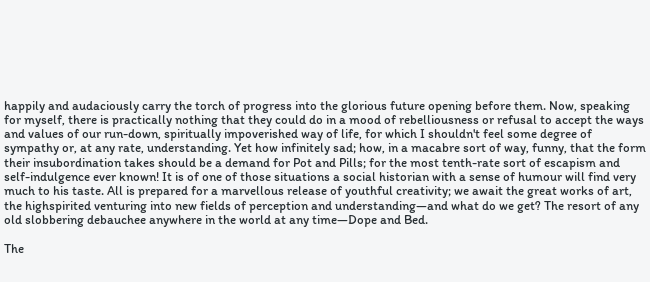happily and audaciously carry the torch of progress into the glorious future opening before them. Now, speaking for myself, there is practically nothing that they could do in a mood of rebelliousness or refusal to accept the ways and values of our run-down, spiritually impoverished way of life, for which I shouldn't feel some degree of sympathy or, at any rate, understanding. Yet how infinitely sad; how, in a macabre sort of way, funny, that the form their insubordination takes should be a demand for Pot and Pills; for the most tenth-rate sort of escapism and self-indulgence ever known! It is of one of those situations a social historian with a sense of humour will find very much to his taste. All is prepared for a marvellous release of youthful creativity; we await the great works of art, the highspirited venturing into new fields of perception and understanding—and what do we get? The resort of any old slobbering debauchee anywhere in the world at any time—Dope and Bed.

The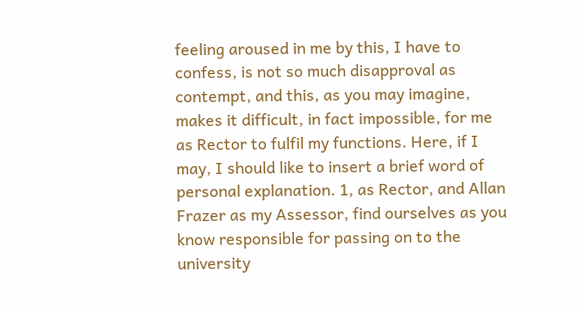feeling aroused in me by this, I have to confess, is not so much disapproval as contempt, and this, as you may imagine, makes it difficult, in fact impossible, for me as Rector to fulfil my functions. Here, if I may, I should like to insert a brief word of personal explanation. 1, as Rector, and Allan Frazer as my Assessor, find ourselves as you know responsible for passing on to the university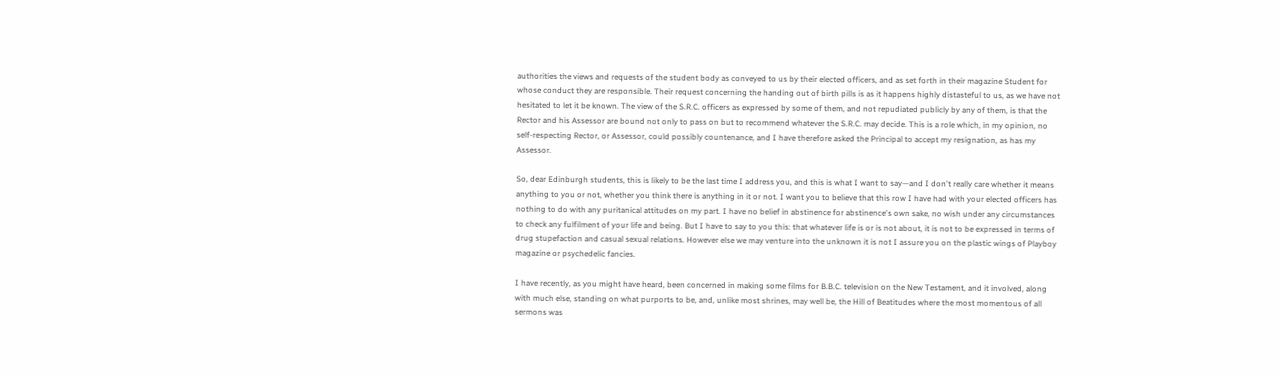authorities the views and requests of the student body as conveyed to us by their elected officers, and as set forth in their magazine Student for whose conduct they are responsible. Their request concerning the handing out of birth pills is as it happens highly distasteful to us, as we have not hesitated to let it be known. The view of the S.R.C. officers as expressed by some of them, and not repudiated publicly by any of them, is that the Rector and his Assessor are bound not only to pass on but to recommend whatever the S.R.C. may decide. This is a role which, in my opinion, no self-respecting Rector, or Assessor, could possibly countenance, and I have therefore asked the Principal to accept my resignation, as has my Assessor.

So, dear Edinburgh students, this is likely to be the last time I address you, and this is what I want to say—and I don't really care whether it means anything to you or not, whether you think there is anything in it or not. I want you to believe that this row I have had with your elected officers has nothing to do with any puritanical attitudes on my part. I have no belief in abstinence for abstinence's own sake, no wish under any circumstances to check any fulfilment of your life and being. But I have to say to you this: that whatever life is or is not about, it is not to be expressed in terms of drug stupefaction and casual sexual relations. However else we may venture into the unknown it is not I assure you on the plastic wings of Playboy magazine or psychedelic fancies.

I have recently, as you might have heard, been concerned in making some films for B.B.C. television on the New Testament, and it involved, along with much else, standing on what purports to be, and, unlike most shrines, may well be, the Hill of Beatitudes where the most momentous of all sermons was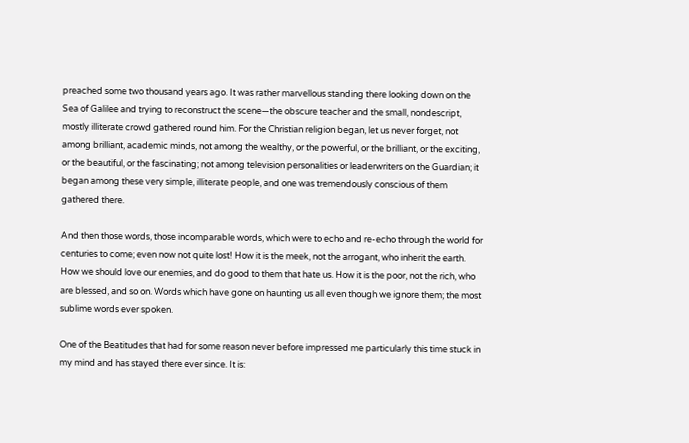preached some two thousand years ago. It was rather marvellous standing there looking down on the Sea of Galilee and trying to reconstruct the scene—the obscure teacher and the small, nondescript, mostly illiterate crowd gathered round him. For the Christian religion began, let us never forget, not among brilliant, academic minds, not among the wealthy, or the powerful, or the brilliant, or the exciting, or the beautiful, or the fascinating; not among television personalities or leaderwriters on the Guardian; it began among these very simple, illiterate people, and one was tremendously conscious of them gathered there.

And then those words, those incomparable words, which were to echo and re-echo through the world for centuries to come; even now not quite lost! How it is the meek, not the arrogant, who inherit the earth. How we should love our enemies, and do good to them that hate us. How it is the poor, not the rich, who are blessed, and so on. Words which have gone on haunting us all even though we ignore them; the most sublime words ever spoken.

One of the Beatitudes that had for some reason never before impressed me particularly this time stuck in my mind and has stayed there ever since. It is: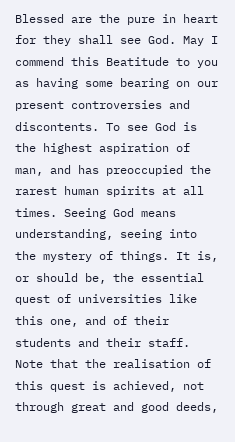Blessed are the pure in heart for they shall see God. May I commend this Beatitude to you as having some bearing on our present controversies and discontents. To see God is the highest aspiration of man, and has preoccupied the rarest human spirits at all times. Seeing God means understanding, seeing into the mystery of things. It is, or should be, the essential quest of universities like this one, and of their students and their staff. Note that the realisation of this quest is achieved, not through great and good deeds,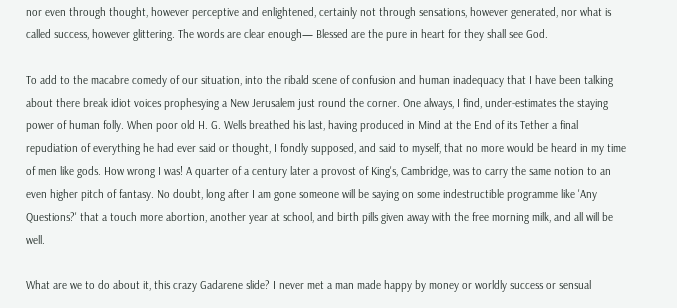nor even through thought, however perceptive and enlightened, certainly not through sensations, however generated, nor what is called success, however glittering. The words are clear enough— Blessed are the pure in heart for they shall see God.

To add to the macabre comedy of our situation, into the ribald scene of confusion and human inadequacy that I have been talking about there break idiot voices prophesying a New Jerusalem just round the corner. One always, I find, under-estimates the staying power of human folly. When poor old H. G. Wells breathed his last, having produced in Mind at the End of its Tether a final repudiation of everything he had ever said or thought, I fondly supposed, and said to myself, that no more would be heard in my time of men like gods. How wrong I was! A quarter of a century later a provost of King's, Cambridge, was to carry the same notion to an even higher pitch of fantasy. No doubt, long after I am gone someone will be saying on some indestructible programme like 'Any Questions?' that a touch more abortion, another year at school, and birth pills given away with the free morning milk, and all will be well.

What are we to do about it, this crazy Gadarene slide? I never met a man made happy by money or worldly success or sensual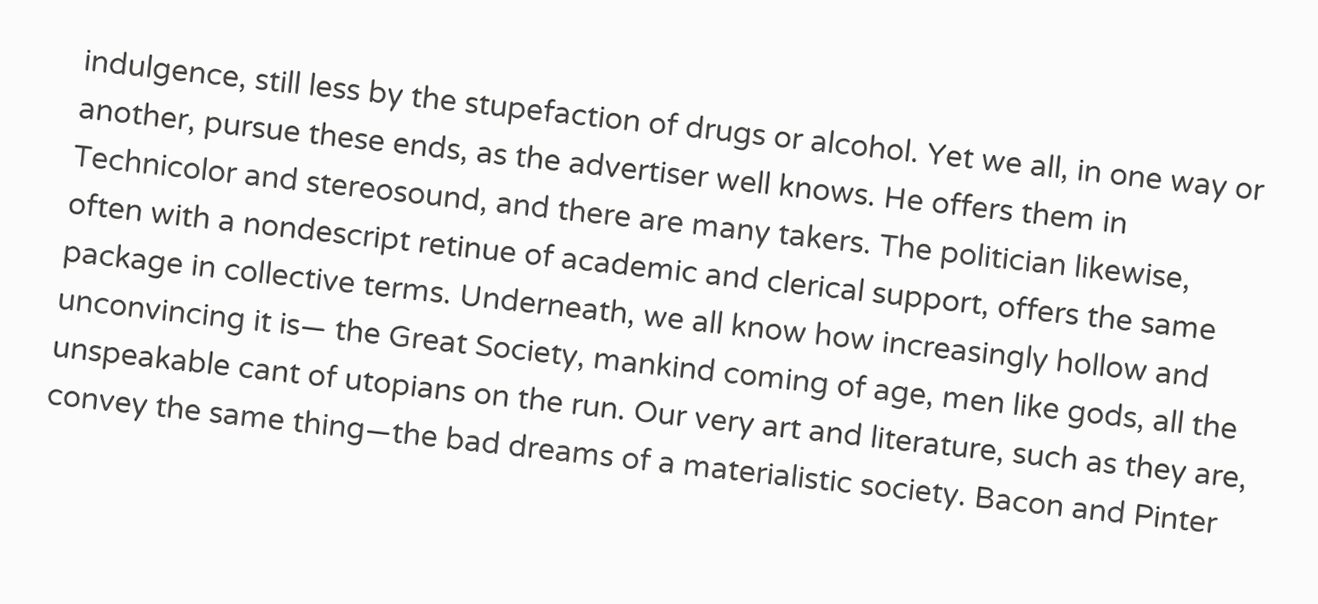indulgence, still less by the stupefaction of drugs or alcohol. Yet we all, in one way or another, pursue these ends, as the advertiser well knows. He offers them in Technicolor and stereosound, and there are many takers. The politician likewise, often with a nondescript retinue of academic and clerical support, offers the same package in collective terms. Underneath, we all know how increasingly hollow and unconvincing it is— the Great Society, mankind coming of age, men like gods, all the unspeakable cant of utopians on the run. Our very art and literature, such as they are, convey the same thing—the bad dreams of a materialistic society. Bacon and Pinter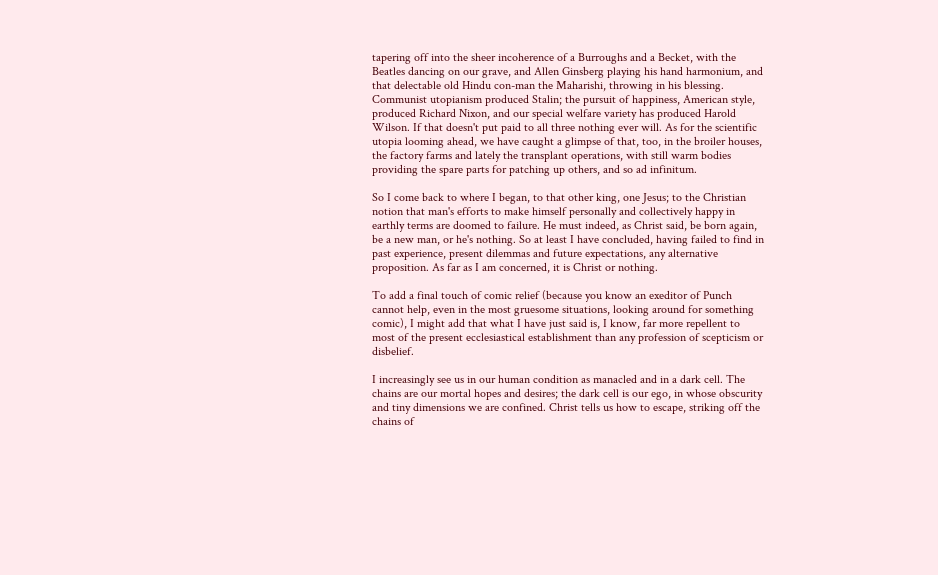tapering off into the sheer incoherence of a Burroughs and a Becket, with the Beatles dancing on our grave, and Allen Ginsberg playing his hand harmonium, and that delectable old Hindu con-man the Maharishi, throwing in his blessing. Communist utopianism produced Stalin; the pursuit of happiness, American style, produced Richard Nixon, and our special welfare variety has produced Harold Wilson. If that doesn't put paid to all three nothing ever will. As for the scientific utopia looming ahead, we have caught a glimpse of that, too, in the broiler houses, the factory farms and lately the transplant operations, with still warm bodies providing the spare parts for patching up others, and so ad infinitum.

So I come back to where I began, to that other king, one Jesus; to the Christian notion that man's efforts to make himself personally and collectively happy in earthly terms are doomed to failure. He must indeed, as Christ said, be born again, be a new man, or he's nothing. So at least I have concluded, having failed to find in past experience, present dilemmas and future expectations, any alternative proposition. As far as I am concerned, it is Christ or nothing.

To add a final touch of comic relief (because you know an exeditor of Punch cannot help, even in the most gruesome situations, looking around for something comic), I might add that what I have just said is, I know, far more repellent to most of the present ecclesiastical establishment than any profession of scepticism or disbelief.

I increasingly see us in our human condition as manacled and in a dark cell. The chains are our mortal hopes and desires; the dark cell is our ego, in whose obscurity and tiny dimensions we are confined. Christ tells us how to escape, striking off the chains of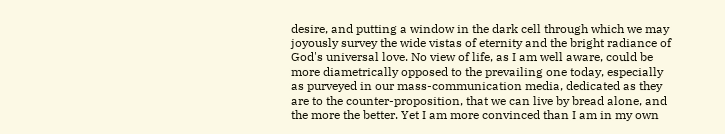desire, and putting a window in the dark cell through which we may joyously survey the wide vistas of eternity and the bright radiance of God's universal love. No view of life, as I am well aware, could be more diametrically opposed to the prevailing one today, especially as purveyed in our mass-communication media, dedicated as they are to the counter-proposition, that we can live by bread alone, and the more the better. Yet I am more convinced than I am in my own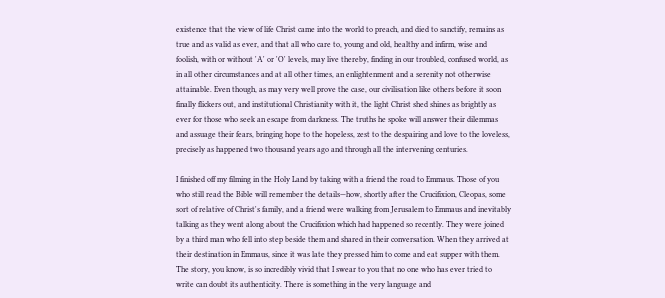existence that the view of life Christ came into the world to preach, and died to sanctify, remains as true and as valid as ever, and that all who care to, young and old, healthy and infirm, wise and foolish, with or without 'A' or 'O' levels, may live thereby, finding in our troubled, confused world, as in all other circumstances and at all other times, an enlightenment and a serenity not otherwise attainable. Even though, as may very well prove the case, our civilisation like others before it soon finally flickers out, and institutional Christianity with it, the light Christ shed shines as brightly as ever for those who seek an escape from darkness. The truths he spoke will answer their dilemmas and assuage their fears, bringing hope to the hopeless, zest to the despairing and love to the loveless, precisely as happened two thousand years ago and through all the intervening centuries.

I finished off my filming in the Holy Land by taking with a friend the road to Emmaus. Those of you who still read the Bible will remember the details—how, shortly after the Crucifixion, Cleopas, some sort of relative of Christ's family, and a friend were walking from Jerusalem to Emmaus and inevitably talking as they went along about the Crucifixion which had happened so recently. They were joined by a third man who fell into step beside them and shared in their conversation. When they arrived at their destination in Emmaus, since it was late they pressed him to come and eat supper with them. The story, you know, is so incredibly vivid that I swear to you that no one who has ever tried to write can doubt its authenticity. There is something in the very language and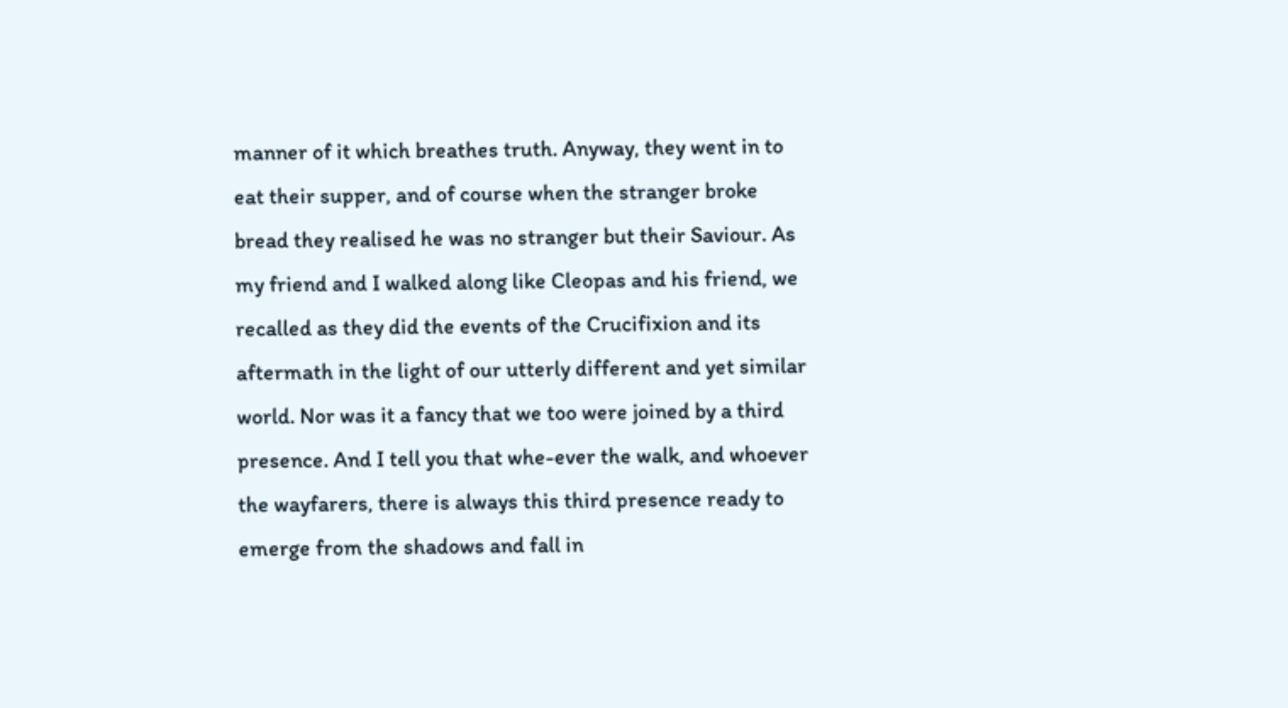manner of it which breathes truth. Anyway, they went in to eat their supper, and of course when the stranger broke bread they realised he was no stranger but their Saviour. As my friend and I walked along like Cleopas and his friend, we recalled as they did the events of the Crucifixion and its aftermath in the light of our utterly different and yet similar world. Nor was it a fancy that we too were joined by a third presence. And I tell you that whe-ever the walk, and whoever the wayfarers, there is always this third presence ready to emerge from the shadows and fall in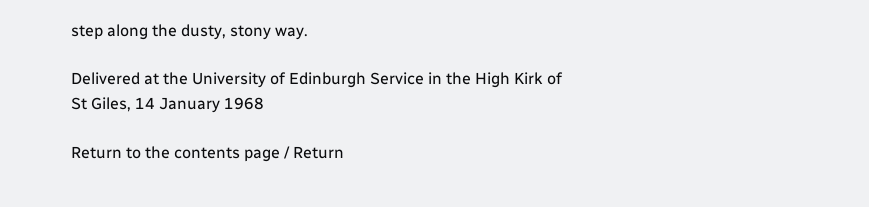step along the dusty, stony way.

Delivered at the University of Edinburgh Service in the High Kirk of St Giles, 14 January 1968

Return to the contents page / Return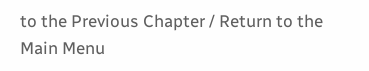to the Previous Chapter / Return to the Main Menu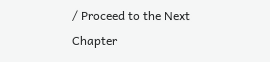/ Proceed to the Next Chapter